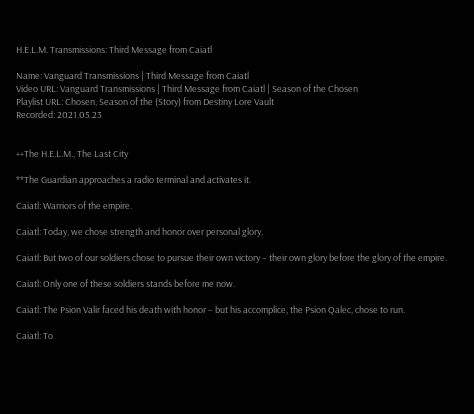H.E.L.M. Transmissions: Third Message from Caiatl

Name: Vanguard Transmissions | Third Message from Caiatl
Video URL: Vanguard Transmissions | Third Message from Caiatl | Season of the Chosen
Playlist URL: Chosen, Season of the (Story) from Destiny Lore Vault
Recorded: 2021.05.23


++The H.E.L.M., The Last City

**The Guardian approaches a radio terminal and activates it.

Caiatl: Warriors of the empire.

Caiatl: Today, we chose strength and honor over personal glory.

Caiatl: But two of our soldiers chose to pursue their own victory – their own glory before the glory of the empire.

Caiatl: Only one of these soldiers stands before me now.

Caiatl: The Psion Valir faced his death with honor – but his accomplice, the Psion Qalec, chose to run.

Caiatl: To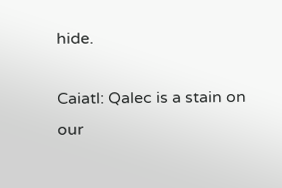hide.

Caiatl: Qalec is a stain on our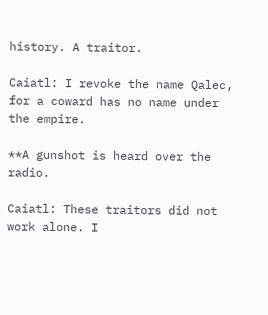history. A traitor.

Caiatl: I revoke the name Qalec, for a coward has no name under the empire.

**A gunshot is heard over the radio.

Caiatl: These traitors did not work alone. I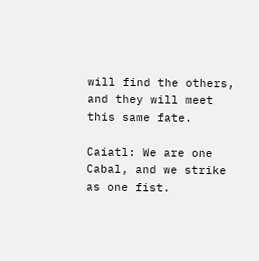will find the others, and they will meet this same fate.

Caiatl: We are one Cabal, and we strike as one fist.